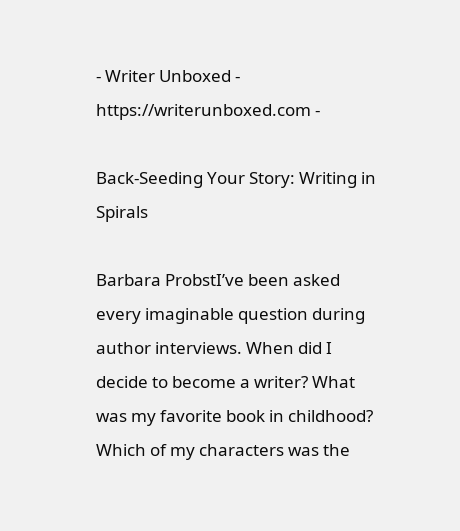- Writer Unboxed - https://writerunboxed.com -

Back-Seeding Your Story: Writing in Spirals

Barbara ProbstI’ve been asked every imaginable question during author interviews. When did I decide to become a writer? What was my favorite book in childhood? Which of my characters was the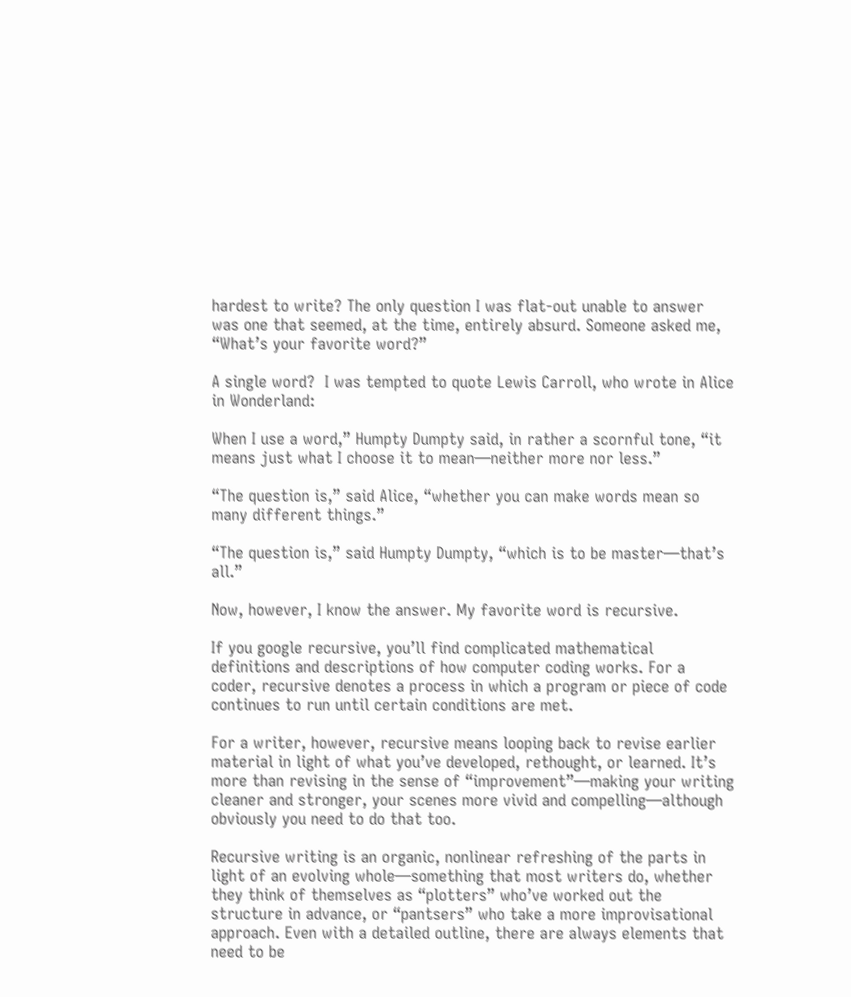hardest to write? The only question I was flat-out unable to answer was one that seemed, at the time, entirely absurd. Someone asked me, “What’s your favorite word?”

A single word?  I was tempted to quote Lewis Carroll, who wrote in Alice in Wonderland:

When I use a word,” Humpty Dumpty said, in rather a scornful tone, “it means just what I choose it to mean—neither more nor less.”

“The question is,” said Alice, “whether you can make words mean so many different things.”

“The question is,” said Humpty Dumpty, “which is to be master—that’s all.”

Now, however, I know the answer. My favorite word is recursive.

If you google recursive, you’ll find complicated mathematical definitions and descriptions of how computer coding works. For a coder, recursive denotes a process in which a program or piece of code continues to run until certain conditions are met.

For a writer, however, recursive means looping back to revise earlier material in light of what you’ve developed, rethought, or learned. It’s more than revising in the sense of “improvement”—making your writing cleaner and stronger, your scenes more vivid and compelling—although obviously you need to do that too.

Recursive writing is an organic, nonlinear refreshing of the parts in light of an evolving whole—something that most writers do, whether they think of themselves as “plotters” who’ve worked out the structure in advance, or “pantsers” who take a more improvisational approach. Even with a detailed outline, there are always elements that need to be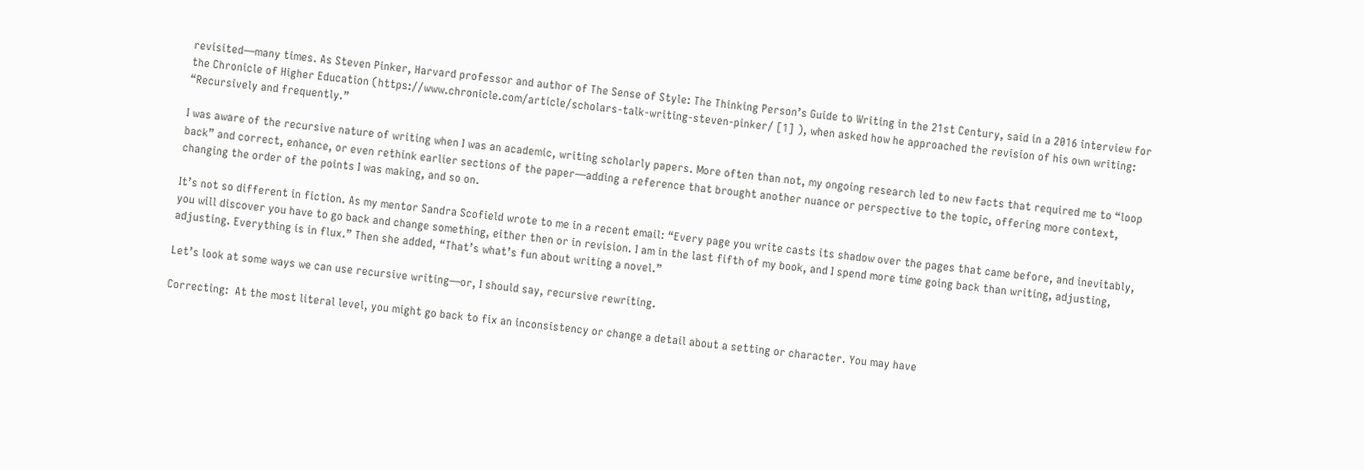revisited—many times. As Steven Pinker, Harvard professor and author of The Sense of Style: The Thinking Person’s Guide to Writing in the 21st Century, said in a 2016 interview for the Chronicle of Higher Education (https://www.chronicle.com/article/scholars-talk-writing-steven-pinker/ [1] ), when asked how he approached the revision of his own writing: “Recursively and frequently.”

I was aware of the recursive nature of writing when I was an academic, writing scholarly papers. More often than not, my ongoing research led to new facts that required me to “loop back” and correct, enhance, or even rethink earlier sections of the paper—adding a reference that brought another nuance or perspective to the topic, offering more context, changing the order of the points I was making, and so on.

It’s not so different in fiction. As my mentor Sandra Scofield wrote to me in a recent email: “Every page you write casts its shadow over the pages that came before, and inevitably, you will discover you have to go back and change something, either then or in revision. I am in the last fifth of my book, and I spend more time going back than writing, adjusting, adjusting. Everything is in flux.” Then she added, “That’s what’s fun about writing a novel.”

Let’s look at some ways we can use recursive writing—or, I should say, recursive rewriting.

Correcting:  At the most literal level, you might go back to fix an inconsistency or change a detail about a setting or character. You may have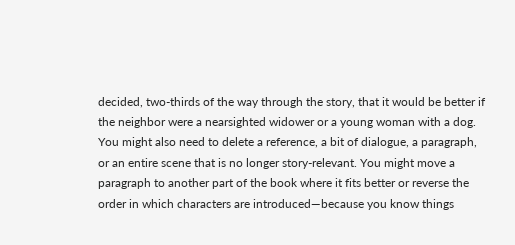decided, two-thirds of the way through the story, that it would be better if the neighbor were a nearsighted widower or a young woman with a dog. You might also need to delete a reference, a bit of dialogue, a paragraph, or an entire scene that is no longer story-relevant. You might move a paragraph to another part of the book where it fits better or reverse the order in which characters are introduced—because you know things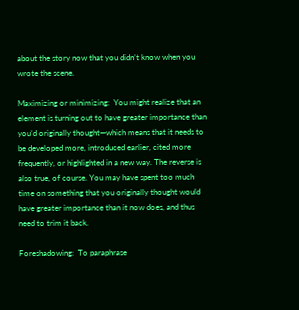about the story now that you didn’t know when you wrote the scene.

Maximizing or minimizing:  You might realize that an element is turning out to have greater importance than you’d originally thought—which means that it needs to be developed more, introduced earlier, cited more frequently, or highlighted in a new way. The reverse is also true, of course. You may have spent too much time on something that you originally thought would have greater importance than it now does, and thus need to trim it back.

Foreshadowing:  To paraphrase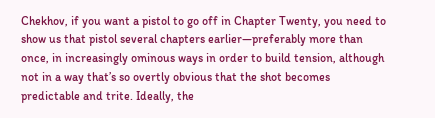Chekhov, if you want a pistol to go off in Chapter Twenty, you need to show us that pistol several chapters earlier—preferably more than once, in increasingly ominous ways in order to build tension, although not in a way that’s so overtly obvious that the shot becomes predictable and trite. Ideally, the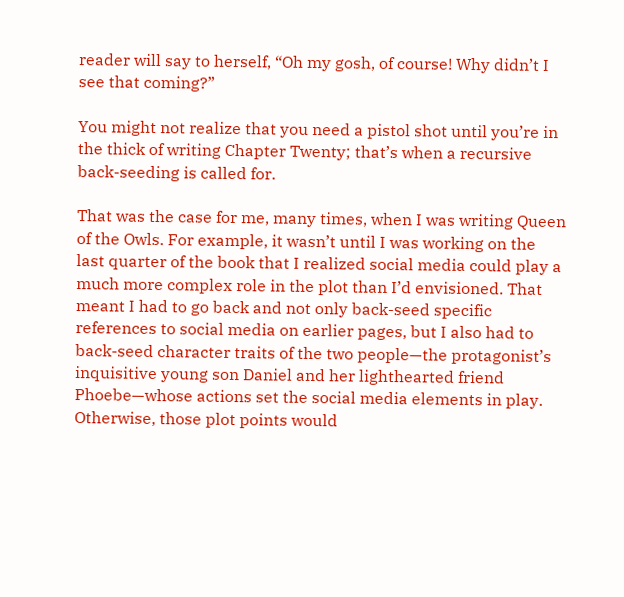reader will say to herself, “Oh my gosh, of course! Why didn’t I see that coming?”

You might not realize that you need a pistol shot until you’re in the thick of writing Chapter Twenty; that’s when a recursive back-seeding is called for.

That was the case for me, many times, when I was writing Queen of the Owls. For example, it wasn’t until I was working on the last quarter of the book that I realized social media could play a much more complex role in the plot than I’d envisioned. That meant I had to go back and not only back-seed specific references to social media on earlier pages, but I also had to back-seed character traits of the two people—the protagonist’s inquisitive young son Daniel and her lighthearted friend Phoebe—whose actions set the social media elements in play. Otherwise, those plot points would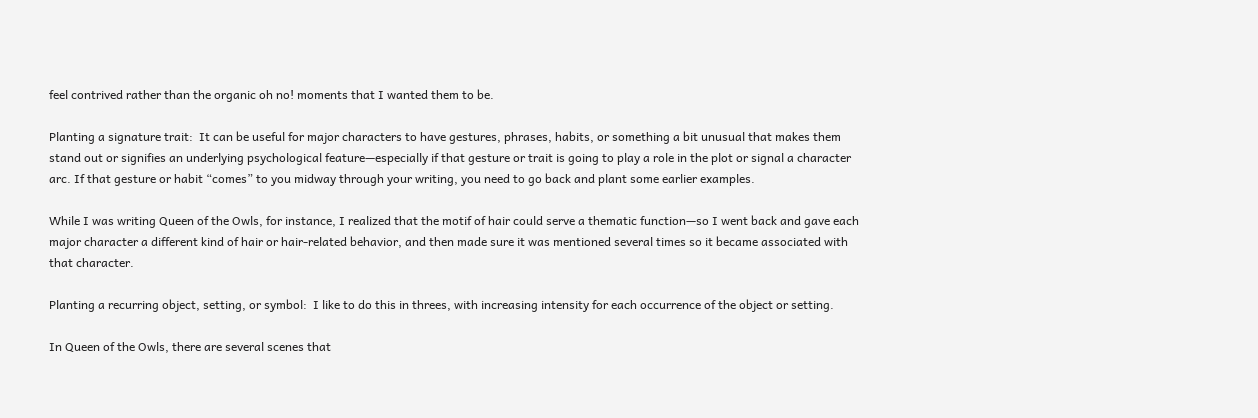feel contrived rather than the organic oh no! moments that I wanted them to be.

Planting a signature trait:  It can be useful for major characters to have gestures, phrases, habits, or something a bit unusual that makes them stand out or signifies an underlying psychological feature—especially if that gesture or trait is going to play a role in the plot or signal a character arc. If that gesture or habit “comes” to you midway through your writing, you need to go back and plant some earlier examples.

While I was writing Queen of the Owls, for instance, I realized that the motif of hair could serve a thematic function—so I went back and gave each major character a different kind of hair or hair-related behavior, and then made sure it was mentioned several times so it became associated with that character.

Planting a recurring object, setting, or symbol:  I like to do this in threes, with increasing intensity for each occurrence of the object or setting.

In Queen of the Owls, there are several scenes that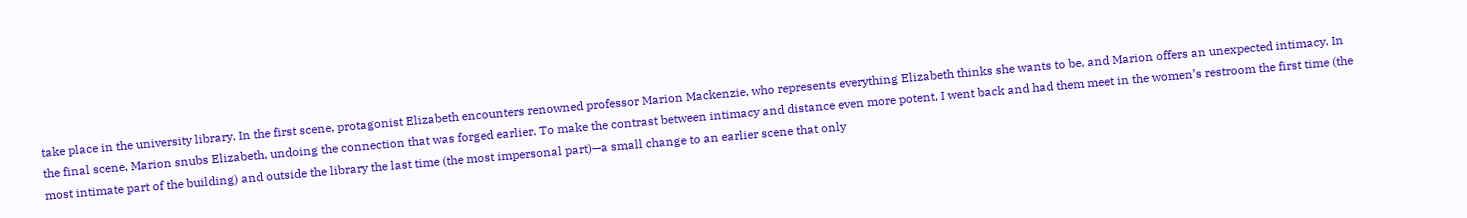take place in the university library. In the first scene, protagonist Elizabeth encounters renowned professor Marion Mackenzie, who represents everything Elizabeth thinks she wants to be, and Marion offers an unexpected intimacy. In the final scene, Marion snubs Elizabeth, undoing the connection that was forged earlier. To make the contrast between intimacy and distance even more potent, I went back and had them meet in the women’s restroom the first time (the most intimate part of the building) and outside the library the last time (the most impersonal part)—a small change to an earlier scene that only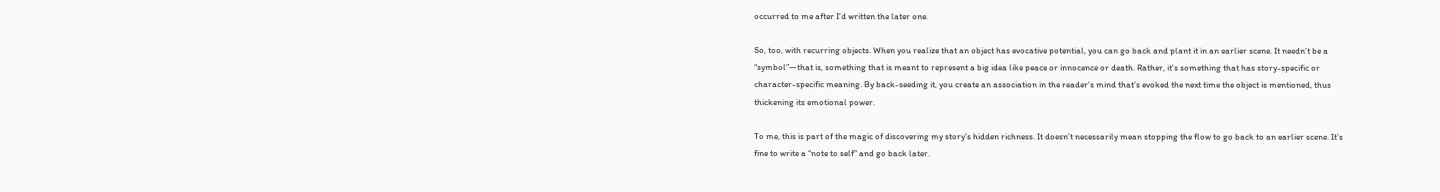occurred to me after I’d written the later one.

So, too, with recurring objects. When you realize that an object has evocative potential, you can go back and plant it in an earlier scene. It needn’t be a “symbol”—that is, something that is meant to represent a big idea like peace or innocence or death. Rather, it’s something that has story-specific or character-specific meaning. By back-seeding it, you create an association in the reader’s mind that’s evoked the next time the object is mentioned, thus thickening its emotional power.

To me, this is part of the magic of discovering my story’s hidden richness. It doesn’t necessarily mean stopping the flow to go back to an earlier scene. It’s fine to write a “note to self” and go back later.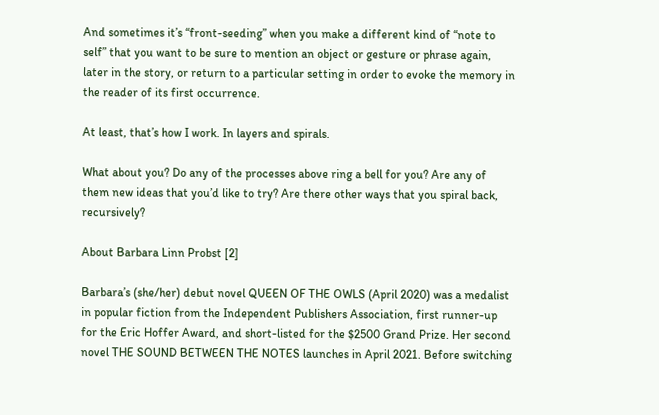And sometimes it’s “front-seeding” when you make a different kind of “note to self” that you want to be sure to mention an object or gesture or phrase again, later in the story, or return to a particular setting in order to evoke the memory in the reader of its first occurrence.

At least, that’s how I work. In layers and spirals.

What about you? Do any of the processes above ring a bell for you? Are any of them new ideas that you’d like to try? Are there other ways that you spiral back, recursively?

About Barbara Linn Probst [2]

Barbara’s (she/her) debut novel QUEEN OF THE OWLS (April 2020) was a medalist in popular fiction from the Independent Publishers Association, first runner-up for the Eric Hoffer Award, and short-listed for the $2500 Grand Prize. Her second novel THE SOUND BETWEEN THE NOTES launches in April 2021. Before switching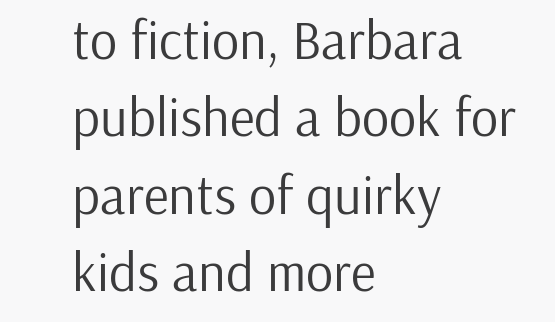to fiction, Barbara published a book for parents of quirky kids and more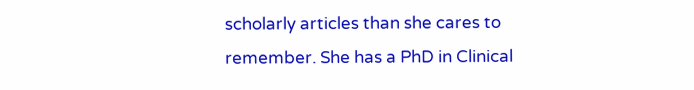scholarly articles than she cares to remember. She has a PhD in Clinical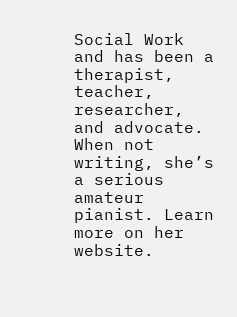Social Work and has been a therapist, teacher, researcher, and advocate. When not writing, she’s a serious amateur pianist. Learn more on her website.